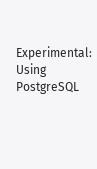Experimental: Using PostgreSQL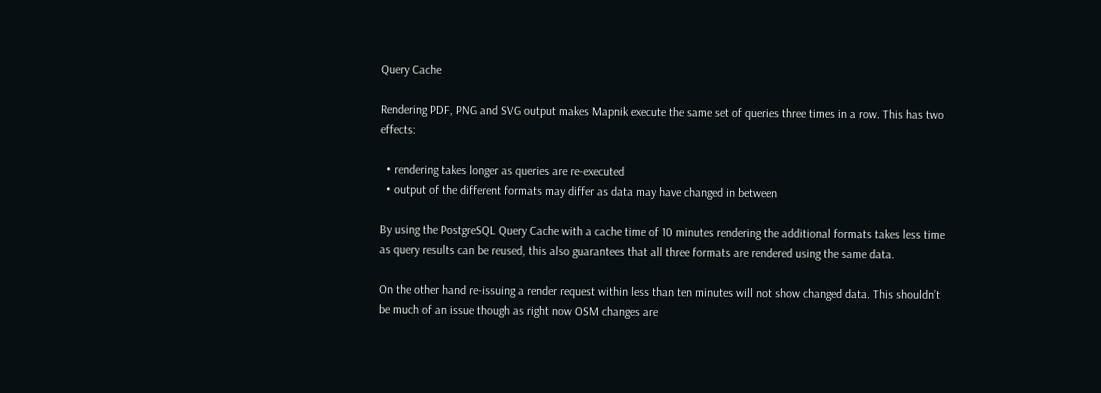Query Cache

Rendering PDF, PNG and SVG output makes Mapnik execute the same set of queries three times in a row. This has two effects:

  • rendering takes longer as queries are re-executed
  • output of the different formats may differ as data may have changed in between

By using the PostgreSQL Query Cache with a cache time of 10 minutes rendering the additional formats takes less time as query results can be reused, this also guarantees that all three formats are rendered using the same data.

On the other hand re-issuing a render request within less than ten minutes will not show changed data. This shouldn’t be much of an issue though as right now OSM changes are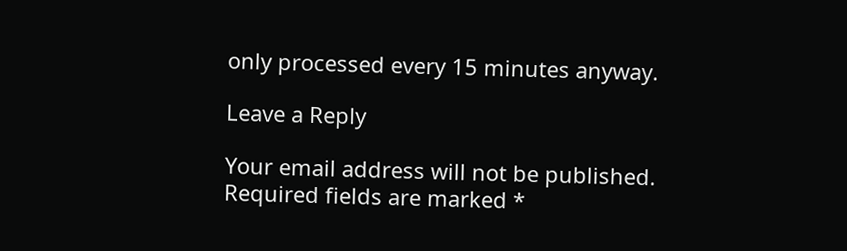only processed every 15 minutes anyway.

Leave a Reply

Your email address will not be published. Required fields are marked *